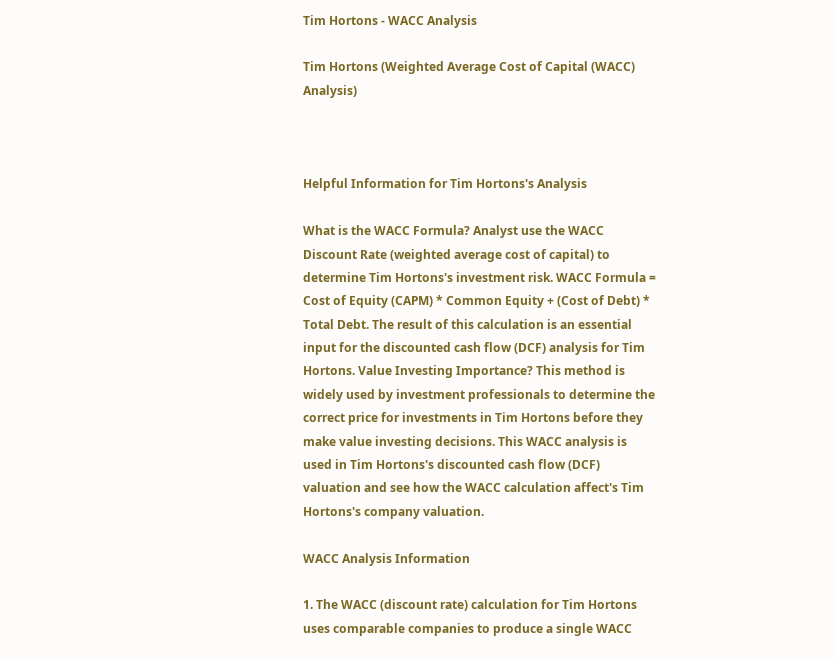Tim Hortons - WACC Analysis

Tim Hortons (Weighted Average Cost of Capital (WACC) Analysis)



Helpful Information for Tim Hortons's Analysis

What is the WACC Formula? Analyst use the WACC Discount Rate (weighted average cost of capital) to determine Tim Hortons's investment risk. WACC Formula = Cost of Equity (CAPM) * Common Equity + (Cost of Debt) * Total Debt. The result of this calculation is an essential input for the discounted cash flow (DCF) analysis for Tim Hortons. Value Investing Importance? This method is widely used by investment professionals to determine the correct price for investments in Tim Hortons before they make value investing decisions. This WACC analysis is used in Tim Hortons's discounted cash flow (DCF) valuation and see how the WACC calculation affect's Tim Hortons's company valuation.

WACC Analysis Information

1. The WACC (discount rate) calculation for Tim Hortons uses comparable companies to produce a single WACC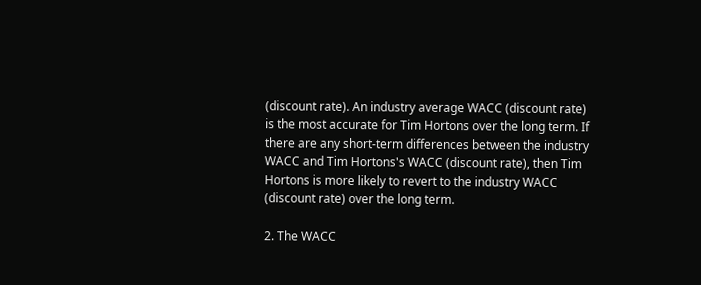(discount rate). An industry average WACC (discount rate) is the most accurate for Tim Hortons over the long term. If there are any short-term differences between the industry WACC and Tim Hortons's WACC (discount rate), then Tim Hortons is more likely to revert to the industry WACC (discount rate) over the long term.

2. The WACC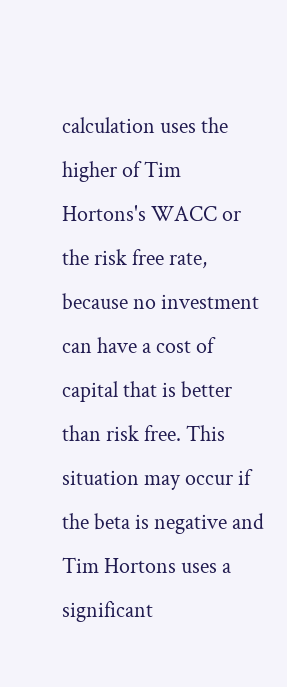calculation uses the higher of Tim Hortons's WACC or the risk free rate, because no investment can have a cost of capital that is better than risk free. This situation may occur if the beta is negative and Tim Hortons uses a significant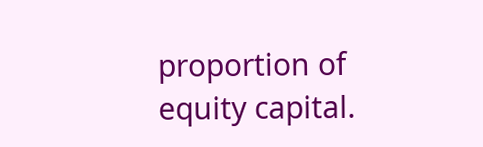proportion of equity capital.